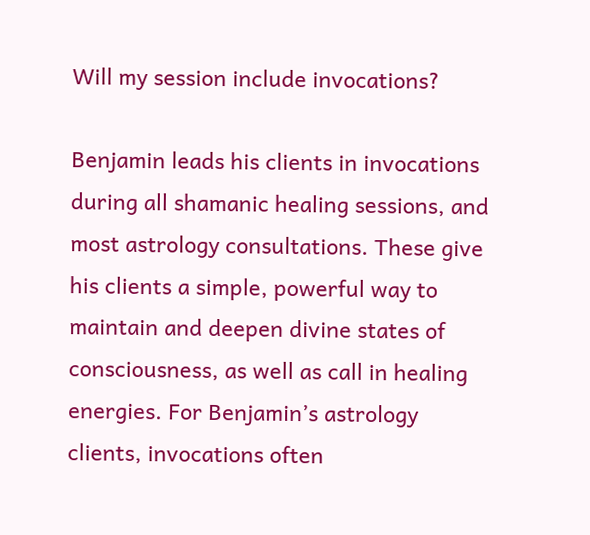Will my session include invocations?

Benjamin leads his clients in invocations during all shamanic healing sessions, and most astrology consultations. These give his clients a simple, powerful way to maintain and deepen divine states of consciousness, as well as call in healing energies. For Benjamin’s astrology clients, invocations often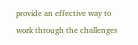provide an effective way to work through the challenges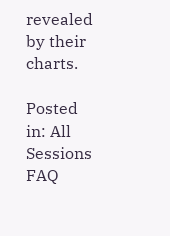revealed by their charts.

Posted in: All Sessions FAQ